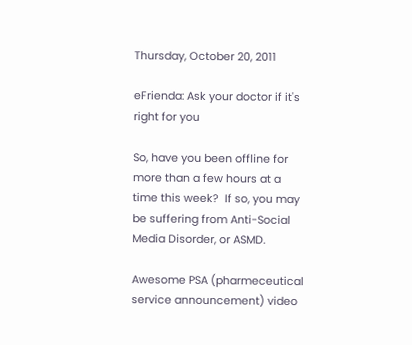Thursday, October 20, 2011

eFrienda: Ask your doctor if it's right for you

So, have you been offline for more than a few hours at a time this week?  If so, you may be suffering from Anti-Social Media Disorder, or ASMD.

Awesome PSA (pharmeceutical service announcement) video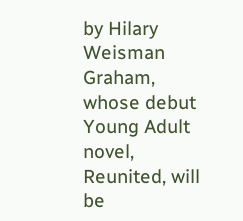by Hilary Weisman Graham, whose debut Young Adult novel, Reunited, will be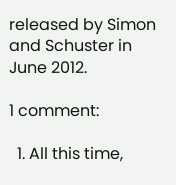released by Simon and Schuster in June 2012.

1 comment:

  1. All this time,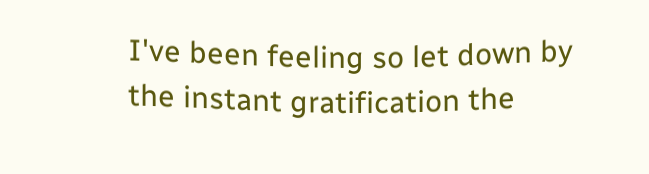I've been feeling so let down by the instant gratification the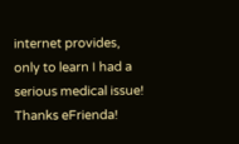internet provides, only to learn I had a serious medical issue! Thanks eFrienda!